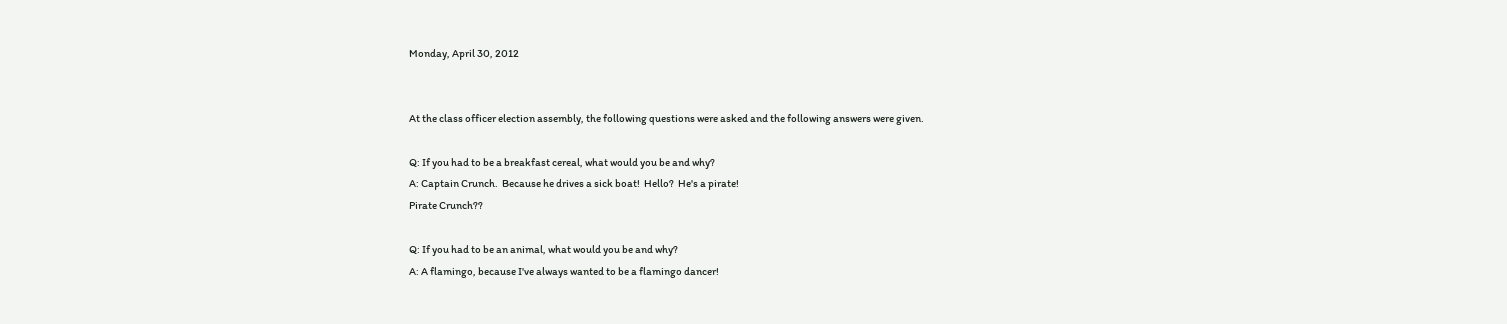Monday, April 30, 2012


At the class officer election assembly, the following questions were asked and the following answers were given.

Q: If you had to be a breakfast cereal, what would you be and why?
A: Captain Crunch.  Because he drives a sick boat!  Hello?  He's a pirate!
Pirate Crunch??

Q: If you had to be an animal, what would you be and why?
A: A flamingo, because I've always wanted to be a flamingo dancer!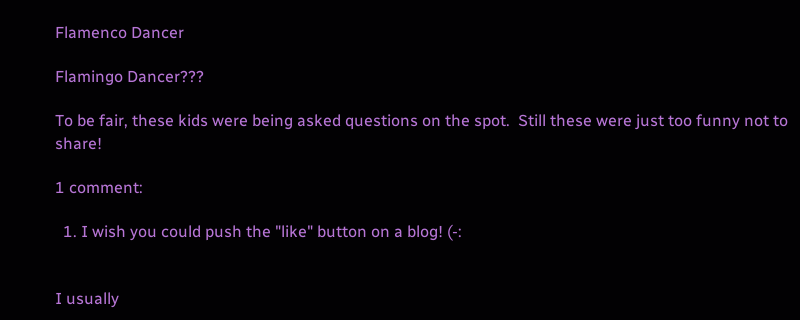Flamenco Dancer

Flamingo Dancer???

To be fair, these kids were being asked questions on the spot.  Still these were just too funny not to share!

1 comment:

  1. I wish you could push the "like" button on a blog! (-:


I usually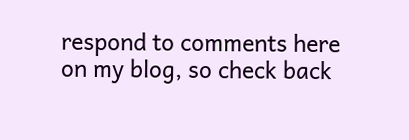respond to comments here on my blog, so check back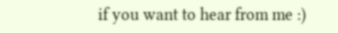if you want to hear from me :)